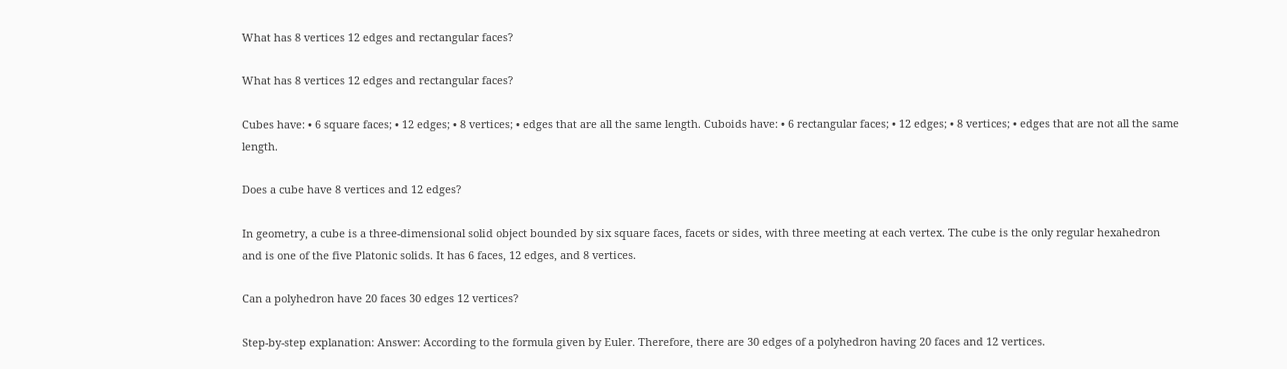What has 8 vertices 12 edges and rectangular faces?

What has 8 vertices 12 edges and rectangular faces?

Cubes have: • 6 square faces; • 12 edges; • 8 vertices; • edges that are all the same length. Cuboids have: • 6 rectangular faces; • 12 edges; • 8 vertices; • edges that are not all the same length.

Does a cube have 8 vertices and 12 edges?

In geometry, a cube is a three-dimensional solid object bounded by six square faces, facets or sides, with three meeting at each vertex. The cube is the only regular hexahedron and is one of the five Platonic solids. It has 6 faces, 12 edges, and 8 vertices.

Can a polyhedron have 20 faces 30 edges 12 vertices?

Step-by-step explanation: Answer: According to the formula given by Euler. Therefore, there are 30 edges of a polyhedron having 20 faces and 12 vertices.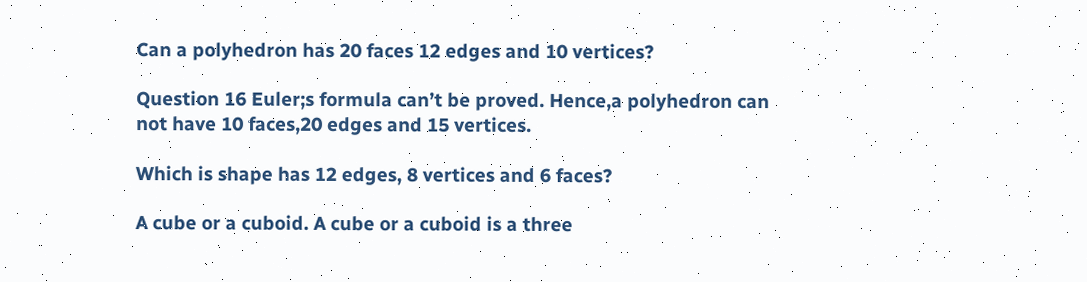Can a polyhedron has 20 faces 12 edges and 10 vertices?

Question 16 Euler;s formula can’t be proved. Hence,a polyhedron can not have 10 faces,20 edges and 15 vertices.

Which is shape has 12 edges, 8 vertices and 6 faces?

A cube or a cuboid. A cube or a cuboid is a three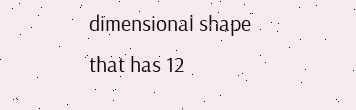dimensional shape that has 12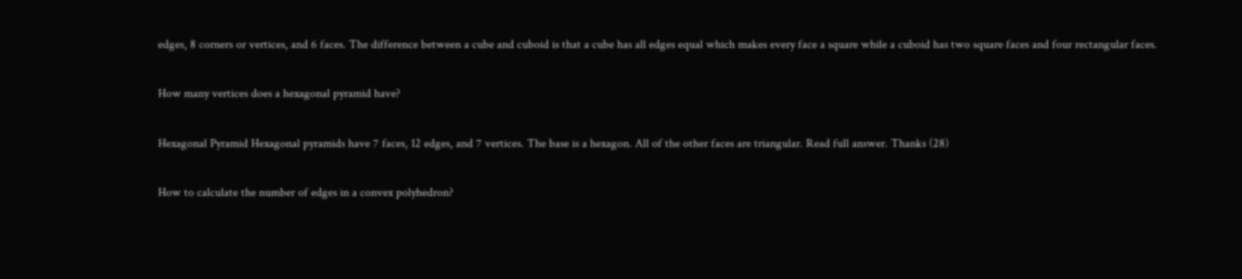edges, 8 corners or vertices, and 6 faces. The difference between a cube and cuboid is that a cube has all edges equal which makes every face a square while a cuboid has two square faces and four rectangular faces.

How many vertices does a hexagonal pyramid have?

Hexagonal Pyramid Hexagonal pyramids have 7 faces, 12 edges, and 7 vertices. The base is a hexagon. All of the other faces are triangular. Read full answer. Thanks (28)

How to calculate the number of edges in a convex polyhedron?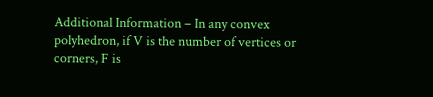Additional Information – In any convex polyhedron, if V is the number of vertices or corners, F is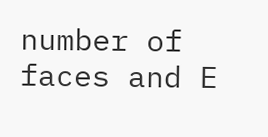number of faces and E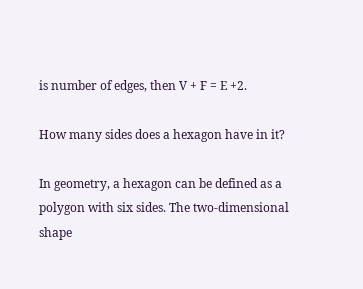is number of edges, then V + F = E +2.

How many sides does a hexagon have in it?

In geometry, a hexagon can be defined as a polygon with six sides. The two-dimensional shape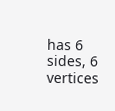has 6 sides, 6 vertices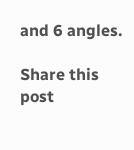and 6 angles.

Share this post